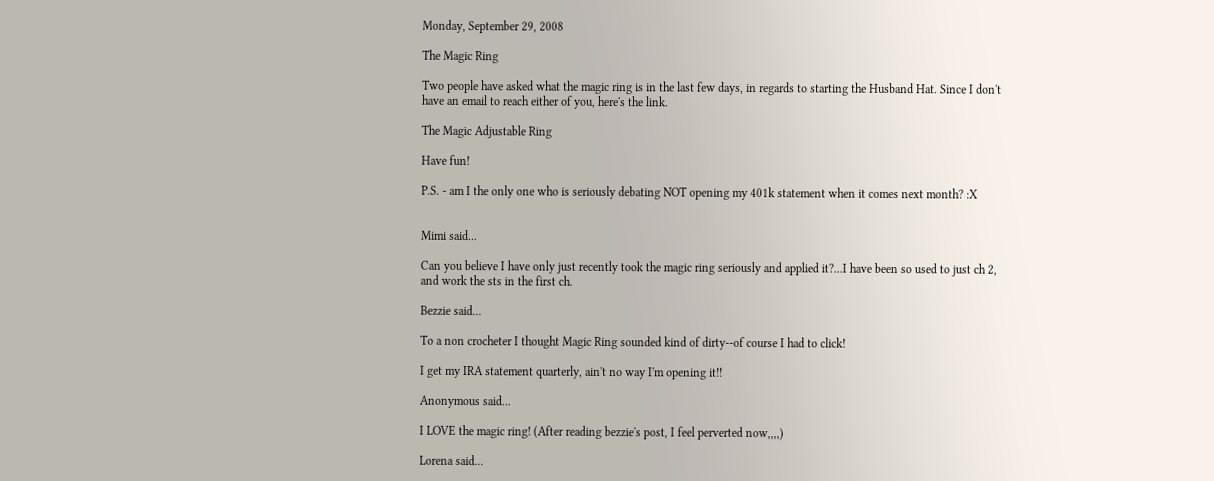Monday, September 29, 2008

The Magic Ring

Two people have asked what the magic ring is in the last few days, in regards to starting the Husband Hat. Since I don't have an email to reach either of you, here's the link.

The Magic Adjustable Ring

Have fun!

P.S. - am I the only one who is seriously debating NOT opening my 401k statement when it comes next month? :X


Mimi said...

Can you believe I have only just recently took the magic ring seriously and applied it?...I have been so used to just ch 2, and work the sts in the first ch.

Bezzie said...

To a non crocheter I thought Magic Ring sounded kind of dirty--of course I had to click!

I get my IRA statement quarterly, ain't no way I'm opening it!!

Anonymous said...

I LOVE the magic ring! (After reading bezzie's post, I feel perverted now,,,,)

Lorena said...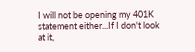I will not be opening my 401K statement either...If I don't look at it,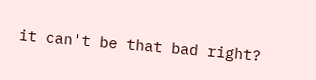it can't be that bad right?